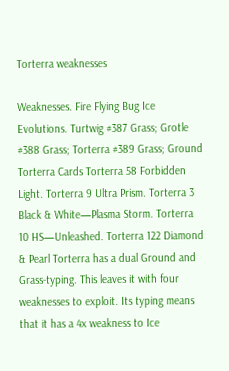Torterra weaknesses

Weaknesses. Fire Flying Bug Ice Evolutions. Turtwig #387 Grass; Grotle #388 Grass; Torterra #389 Grass; Ground Torterra Cards Torterra 58 Forbidden Light. Torterra 9 Ultra Prism. Torterra 3 Black & White—Plasma Storm. Torterra 10 HS—Unleashed. Torterra 122 Diamond & Pearl Torterra has a dual Ground and Grass-typing. This leaves it with four weaknesses to exploit. Its typing means that it has a 4x weakness to Ice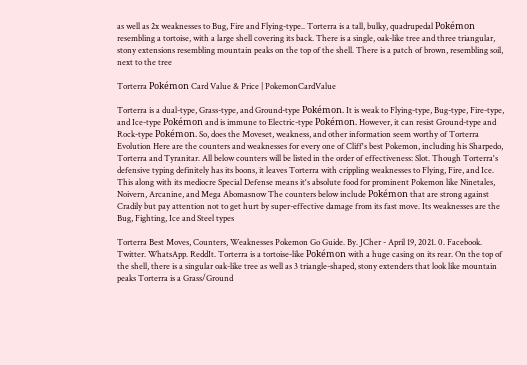as well as 2x weaknesses to Bug, Fire and Flying-type.. Torterra is a tall, bulky, quadrupedal Pokémon resembling a tortoise, with a large shell covering its back. There is a single, oak-like tree and three triangular, stony extensions resembling mountain peaks on the top of the shell. There is a patch of brown, resembling soil, next to the tree

Torterra Pokémon Card Value & Price | PokemonCardValue

Torterra is a dual-type, Grass-type, and Ground-type Pokémon. It is weak to Flying-type, Bug-type, Fire-type, and Ice-type Pokémon and is immune to Electric-type Pokémon. However, it can resist Ground-type and Rock-type Pokémon. So, does the Moveset, weakness, and other information seem worthy of Torterra Evolution Here are the counters and weaknesses for every one of Cliff's best Pokemon, including his Sharpedo, Torterra and Tyranitar. All below counters will be listed in the order of effectiveness: Slot. Though Torterra's defensive typing definitely has its boons, it leaves Torterra with crippling weaknesses to Flying, Fire, and Ice. This along with its mediocre Special Defense means it's absolute food for prominent Pokemon like Ninetales, Noivern, Arcanine, and Mega Abomasnow The counters below include Pokémon that are strong against Cradily but pay attention not to get hurt by super-effective damage from its fast move. Its weaknesses are the Bug, Fighting, Ice and Steel types

Torterra Best Moves, Counters, Weaknesses Pokemon Go Guide. By. JCher - April 19, 2021. 0. Facebook. Twitter. WhatsApp. ReddIt. Torterra is a tortoise-like Pokémon with a huge casing on its rear. On the top of the shell, there is a singular oak-like tree as well as 3 triangle-shaped, stony extenders that look like mountain peaks Torterra is a Grass/Ground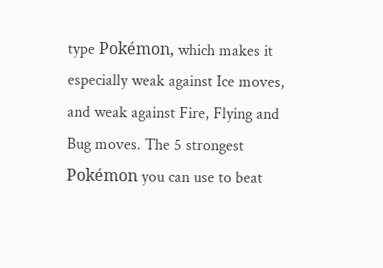type Pokémon, which makes it especially weak against Ice moves, and weak against Fire, Flying and Bug moves. The 5 strongest Pokémon you can use to beat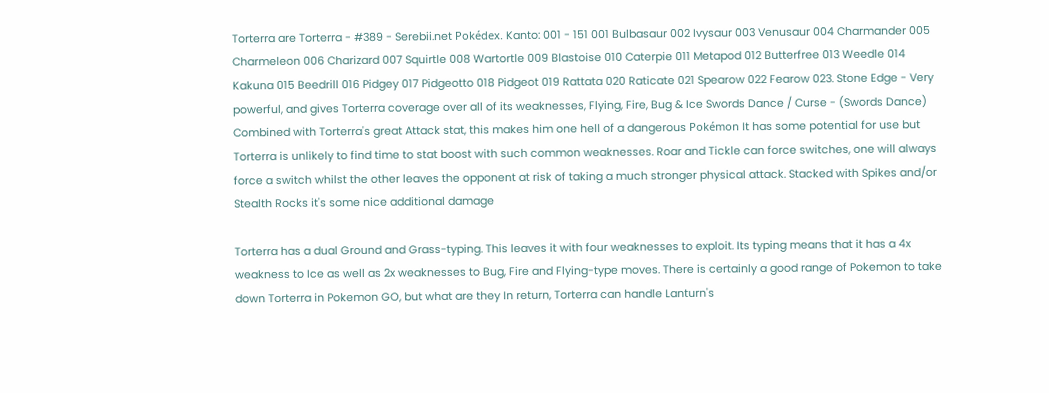Torterra are Torterra - #389 - Serebii.net Pokédex. Kanto: 001 - 151 001 Bulbasaur 002 Ivysaur 003 Venusaur 004 Charmander 005 Charmeleon 006 Charizard 007 Squirtle 008 Wartortle 009 Blastoise 010 Caterpie 011 Metapod 012 Butterfree 013 Weedle 014 Kakuna 015 Beedrill 016 Pidgey 017 Pidgeotto 018 Pidgeot 019 Rattata 020 Raticate 021 Spearow 022 Fearow 023. Stone Edge - Very powerful, and gives Torterra coverage over all of its weaknesses, Flying, Fire, Bug & Ice Swords Dance / Curse - (Swords Dance) Combined with Torterra's great Attack stat, this makes him one hell of a dangerous Pokémon It has some potential for use but Torterra is unlikely to find time to stat boost with such common weaknesses. Roar and Tickle can force switches, one will always force a switch whilst the other leaves the opponent at risk of taking a much stronger physical attack. Stacked with Spikes and/or Stealth Rocks it's some nice additional damage

Torterra has a dual Ground and Grass-typing. This leaves it with four weaknesses to exploit. Its typing means that it has a 4x weakness to Ice as well as 2x weaknesses to Bug, Fire and Flying-type moves. There is certainly a good range of Pokemon to take down Torterra in Pokemon GO, but what are they In return, Torterra can handle Lanturn's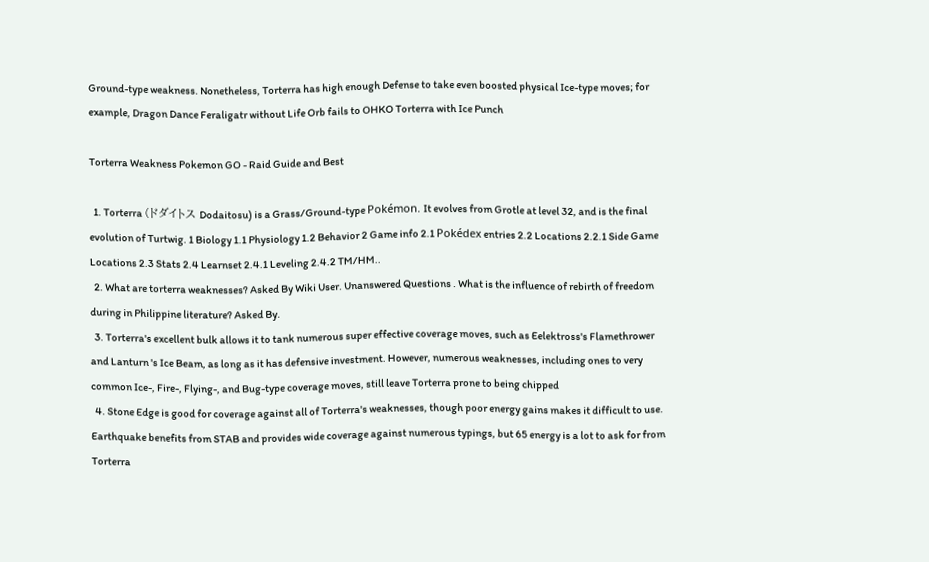Ground-type weakness. Nonetheless, Torterra has high enough Defense to take even boosted physical Ice-type moves; for example, Dragon Dance Feraligatr without Life Orb fails to OHKO Torterra with Ice Punch

Torterra Weakness Pokemon GO - Raid Guide and Best

  1. Torterra (ドダイトス Dodaitosu) is a Grass/Ground-type Pokémon. It evolves from Grotle at level 32, and is the final evolution of Turtwig. 1 Biology 1.1 Physiology 1.2 Behavior 2 Game info 2.1 Pokédex entries 2.2 Locations 2.2.1 Side Game Locations 2.3 Stats 2.4 Learnset 2.4.1 Leveling 2.4.2 TM/HM..
  2. What are torterra weaknesses? Asked By Wiki User. Unanswered Questions . What is the influence of rebirth of freedom during in Philippine literature? Asked By.
  3. Torterra's excellent bulk allows it to tank numerous super effective coverage moves, such as Eelektross's Flamethrower and Lanturn 's Ice Beam, as long as it has defensive investment. However, numerous weaknesses, including ones to very common Ice-, Fire-, Flying-, and Bug-type coverage moves, still leave Torterra prone to being chipped
  4. Stone Edge is good for coverage against all of Torterra's weaknesses, though poor energy gains makes it difficult to use. Earthquake benefits from STAB and provides wide coverage against numerous typings, but 65 energy is a lot to ask for from Torterra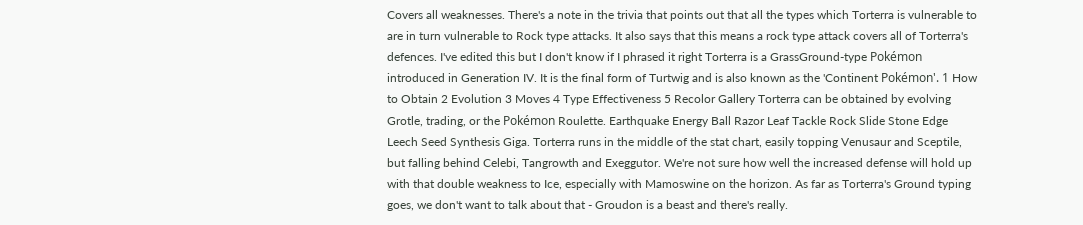Covers all weaknesses. There's a note in the trivia that points out that all the types which Torterra is vulnerable to are in turn vulnerable to Rock type attacks. It also says that this means a rock type attack covers all of Torterra's defences. I've edited this but I don't know if I phrased it right Torterra is a GrassGround-type Pokémon introduced in Generation IV. It is the final form of Turtwig and is also known as the 'Continent Pokémon'. 1 How to Obtain 2 Evolution 3 Moves 4 Type Effectiveness 5 Recolor Gallery Torterra can be obtained by evolving Grotle, trading, or the Pokémon Roulette. Earthquake Energy Ball Razor Leaf Tackle Rock Slide Stone Edge Leech Seed Synthesis Giga. Torterra runs in the middle of the stat chart, easily topping Venusaur and Sceptile, but falling behind Celebi, Tangrowth and Exeggutor. We're not sure how well the increased defense will hold up with that double weakness to Ice, especially with Mamoswine on the horizon. As far as Torterra's Ground typing goes, we don't want to talk about that - Groudon is a beast and there's really.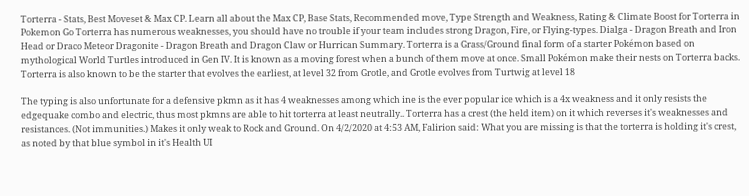Torterra - Stats, Best Moveset & Max CP. Learn all about the Max CP, Base Stats, Recommended move, Type Strength and Weakness, Rating & Climate Boost for Torterra in Pokemon Go Torterra has numerous weaknesses, you should have no trouble if your team includes strong Dragon, Fire, or Flying-types. Dialga - Dragon Breath and Iron Head or Draco Meteor Dragonite - Dragon Breath and Dragon Claw or Hurrican Summary. Torterra is a Grass/Ground final form of a starter Pokémon based on mythological World Turtles introduced in Gen IV. It is known as a moving forest when a bunch of them move at once. Small Pokémon make their nests on Torterra backs. Torterra is also known to be the starter that evolves the earliest, at level 32 from Grotle, and Grotle evolves from Turtwig at level 18

The typing is also unfortunate for a defensive pkmn as it has 4 weaknesses among which ine is the ever popular ice which is a 4x weakness and it only resists the edgequake combo and electric, thus most pkmns are able to hit torterra at least neutrally.. Torterra has a crest (the held item) on it which reverses it's weaknesses and resistances. (Not immunities.) Makes it only weak to Rock and Ground. On 4/2/2020 at 4:53 AM, Falirion said: What you are missing is that the torterra is holding it's crest, as noted by that blue symbol in it's Health UI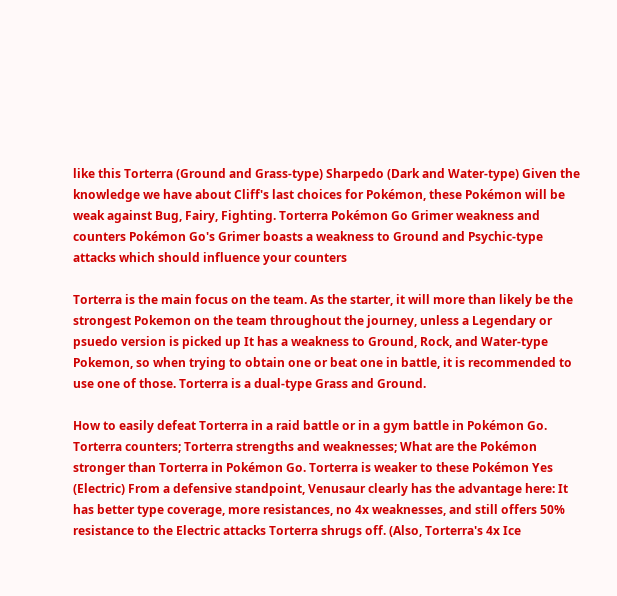like this Torterra (Ground and Grass-type) Sharpedo (Dark and Water-type) Given the knowledge we have about Cliff's last choices for Pokémon, these Pokémon will be weak against Bug, Fairy, Fighting. Torterra Pokémon Go Grimer weakness and counters Pokémon Go's Grimer boasts a weakness to Ground and Psychic-type attacks which should influence your counters

Torterra is the main focus on the team. As the starter, it will more than likely be the strongest Pokemon on the team throughout the journey, unless a Legendary or psuedo version is picked up It has a weakness to Ground, Rock, and Water-type Pokemon, so when trying to obtain one or beat one in battle, it is recommended to use one of those. Torterra is a dual-type Grass and Ground.

How to easily defeat Torterra in a raid battle or in a gym battle in Pokémon Go. Torterra counters; Torterra strengths and weaknesses; What are the Pokémon stronger than Torterra in Pokémon Go. Torterra is weaker to these Pokémon Yes (Electric) From a defensive standpoint, Venusaur clearly has the advantage here: It has better type coverage, more resistances, no 4x weaknesses, and still offers 50% resistance to the Electric attacks Torterra shrugs off. (Also, Torterra's 4x Ice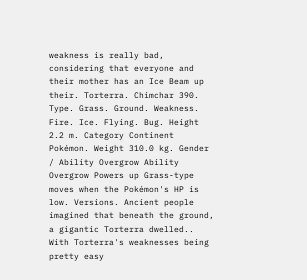weakness is really bad, considering that everyone and their mother has an Ice Beam up their. Torterra. Chimchar 390. Type. Grass. Ground. Weakness. Fire. Ice. Flying. Bug. Height 2.2 m. Category Continent Pokémon. Weight 310.0 kg. Gender / Ability Overgrow Ability Overgrow Powers up Grass-type moves when the Pokémon's HP is low. Versions. Ancient people imagined that beneath the ground, a gigantic Torterra dwelled.. With Torterra's weaknesses being pretty easy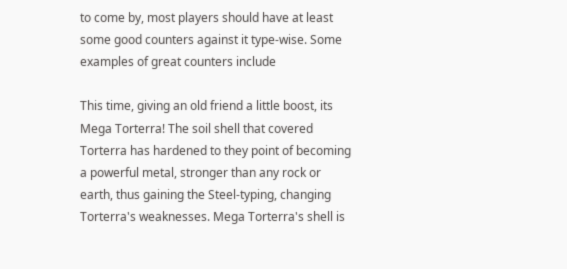to come by, most players should have at least some good counters against it type-wise. Some examples of great counters include

This time, giving an old friend a little boost, its Mega Torterra! The soil shell that covered Torterra has hardened to they point of becoming a powerful metal, stronger than any rock or earth, thus gaining the Steel-typing, changing Torterra's weaknesses. Mega Torterra's shell is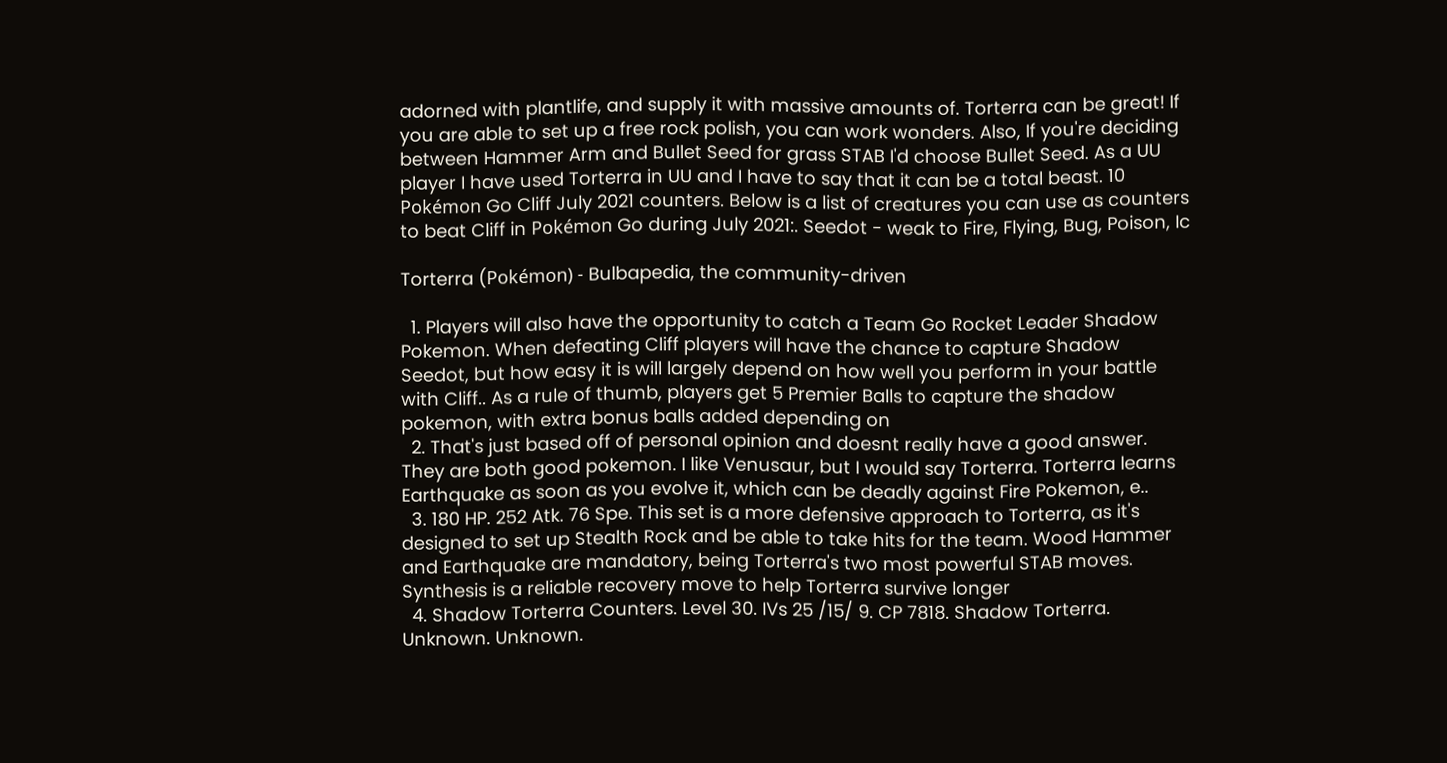adorned with plantlife, and supply it with massive amounts of. Torterra can be great! If you are able to set up a free rock polish, you can work wonders. Also, If you're deciding between Hammer Arm and Bullet Seed for grass STAB I'd choose Bullet Seed. As a UU player I have used Torterra in UU and I have to say that it can be a total beast. 10 Pokémon Go Cliff July 2021 counters. Below is a list of creatures you can use as counters to beat Cliff in Pokémon Go during July 2021:. Seedot - weak to Fire, Flying, Bug, Poison, Ic

Torterra (Pokémon) - Bulbapedia, the community-driven

  1. Players will also have the opportunity to catch a Team Go Rocket Leader Shadow Pokemon. When defeating Cliff players will have the chance to capture Shadow Seedot, but how easy it is will largely depend on how well you perform in your battle with Cliff.. As a rule of thumb, players get 5 Premier Balls to capture the shadow pokemon, with extra bonus balls added depending on
  2. That's just based off of personal opinion and doesnt really have a good answer. They are both good pokemon. I like Venusaur, but I would say Torterra. Torterra learns Earthquake as soon as you evolve it, which can be deadly against Fire Pokemon, e..
  3. 180 HP. 252 Atk. 76 Spe. This set is a more defensive approach to Torterra, as it's designed to set up Stealth Rock and be able to take hits for the team. Wood Hammer and Earthquake are mandatory, being Torterra's two most powerful STAB moves. Synthesis is a reliable recovery move to help Torterra survive longer
  4. Shadow Torterra Counters. Level 30. IVs 25 /15/ 9. CP 7818. Shadow Torterra. Unknown. Unknown.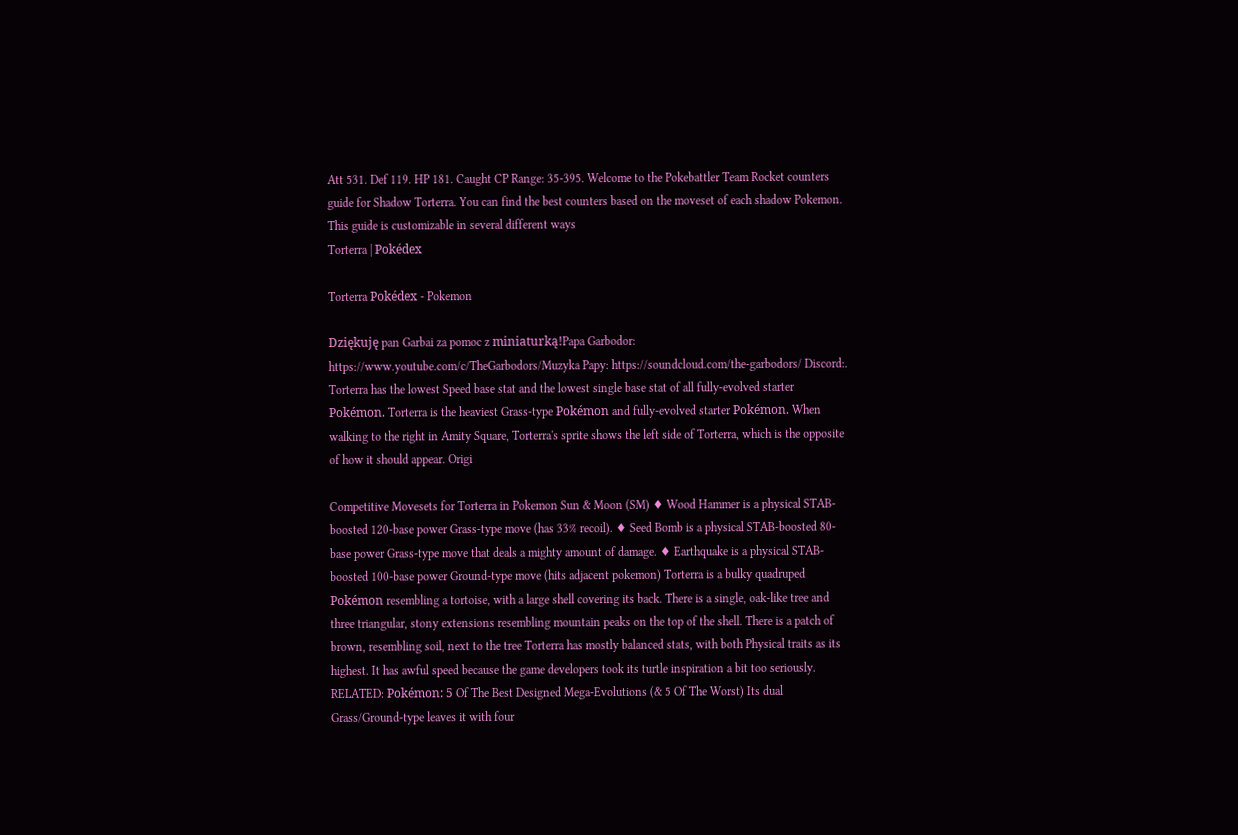Att 531. Def 119. HP 181. Caught CP Range: 35-395. Welcome to the Pokebattler Team Rocket counters guide for Shadow Torterra. You can find the best counters based on the moveset of each shadow Pokemon. This guide is customizable in several different ways
Torterra | Pokédex

Torterra Pokédex - Pokemon

Dziękuję pan Garbai za pomoc z miniaturką!Papa Garbodor: https://www.youtube.com/c/TheGarbodors/Muzyka Papy: https://soundcloud.com/the-garbodors/ Discord:. Torterra has the lowest Speed base stat and the lowest single base stat of all fully-evolved starter Pokémon. Torterra is the heaviest Grass-type Pokémon and fully-evolved starter Pokémon. When walking to the right in Amity Square, Torterra's sprite shows the left side of Torterra, which is the opposite of how it should appear. Origi

Competitive Movesets for Torterra in Pokemon Sun & Moon (SM) ♦ Wood Hammer is a physical STAB-boosted 120-base power Grass-type move (has 33% recoil). ♦ Seed Bomb is a physical STAB-boosted 80-base power Grass-type move that deals a mighty amount of damage. ♦ Earthquake is a physical STAB-boosted 100-base power Ground-type move (hits adjacent pokemon) Torterra is a bulky quadruped Pokémon resembling a tortoise, with a large shell covering its back. There is a single, oak-like tree and three triangular, stony extensions resembling mountain peaks on the top of the shell. There is a patch of brown, resembling soil, next to the tree Torterra has mostly balanced stats, with both Physical traits as its highest. It has awful speed because the game developers took its turtle inspiration a bit too seriously. RELATED: Pokémon: 5 Of The Best Designed Mega-Evolutions (& 5 Of The Worst) Its dual Grass/Ground-type leaves it with four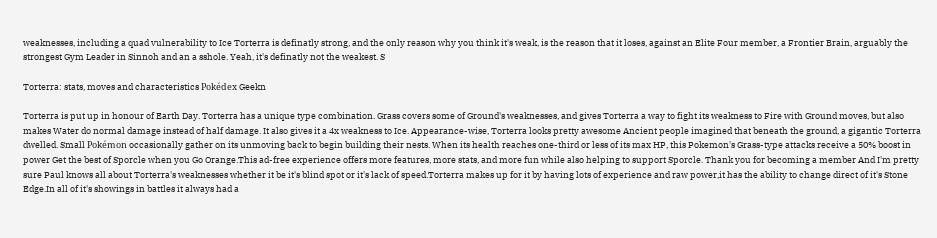weaknesses, including a quad vulnerability to Ice Torterra is definatly strong, and the only reason why you think it's weak, is the reason that it loses, against an Elite Four member, a Frontier Brain, arguably the strongest Gym Leader in Sinnoh and an a sshole. Yeah, it's definatly not the weakest. S

Torterra: stats, moves and characteristics Pokédex Geekn

Torterra is put up in honour of Earth Day. Torterra has a unique type combination. Grass covers some of Ground's weaknesses, and gives Torterra a way to fight its weakness to Fire with Ground moves, but also makes Water do normal damage instead of half damage. It also gives it a 4x weakness to Ice. Appearance-wise, Torterra looks pretty awesome Ancient people imagined that beneath the ground, a gigantic Torterra dwelled. Small Pokémon occasionally gather on its unmoving back to begin building their nests. When its health reaches one-third or less of its max HP, this Pokemon's Grass-type attacks receive a 50% boost in power Get the best of Sporcle when you Go Orange.This ad-free experience offers more features, more stats, and more fun while also helping to support Sporcle. Thank you for becoming a member And I'm pretty sure Paul knows all about Torterra's weaknesses whether it be it's blind spot or it's lack of speed.Torterra makes up for it by having lots of experience and raw power,it has the ability to change direct of it's Stone Edge.In all of it's showings in battles it always had a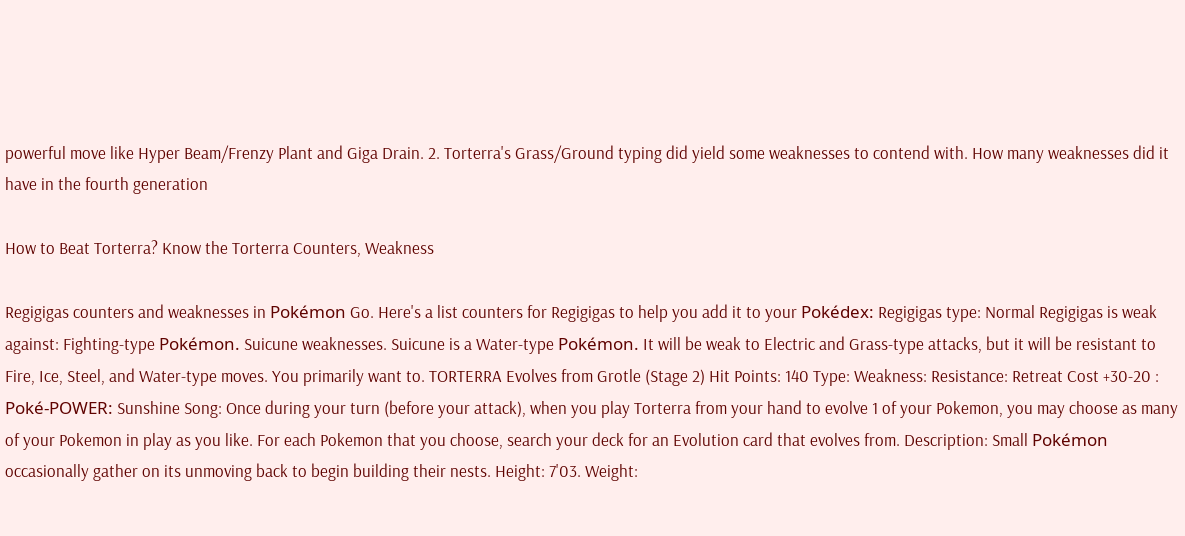powerful move like Hyper Beam/Frenzy Plant and Giga Drain. 2. Torterra's Grass/Ground typing did yield some weaknesses to contend with. How many weaknesses did it have in the fourth generation

How to Beat Torterra? Know the Torterra Counters, Weakness

Regigigas counters and weaknesses in Pokémon Go. Here's a list counters for Regigigas to help you add it to your Pokédex: Regigigas type: Normal Regigigas is weak against: Fighting-type Pokémon. Suicune weaknesses. Suicune is a Water-type Pokémon. It will be weak to Electric and Grass-type attacks, but it will be resistant to Fire, Ice, Steel, and Water-type moves. You primarily want to. TORTERRA Evolves from Grotle (Stage 2) Hit Points: 140 Type: Weakness: Resistance: Retreat Cost +30-20 : Poké-POWER: Sunshine Song: Once during your turn (before your attack), when you play Torterra from your hand to evolve 1 of your Pokemon, you may choose as many of your Pokemon in play as you like. For each Pokemon that you choose, search your deck for an Evolution card that evolves from. Description: Small Pokémon occasionally gather on its unmoving back to begin building their nests. Height: 7'03. Weight: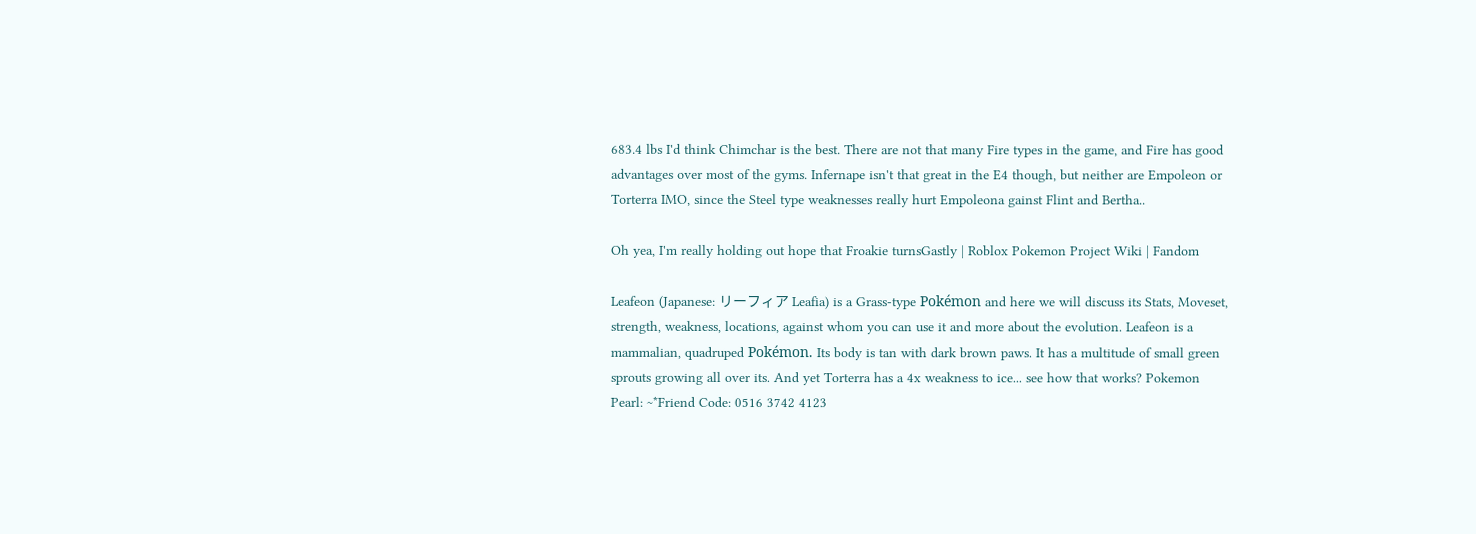683.4 lbs I'd think Chimchar is the best. There are not that many Fire types in the game, and Fire has good advantages over most of the gyms. Infernape isn't that great in the E4 though, but neither are Empoleon or Torterra IMO, since the Steel type weaknesses really hurt Empoleona gainst Flint and Bertha..

Oh yea, I'm really holding out hope that Froakie turnsGastly | Roblox Pokemon Project Wiki | Fandom

Leafeon (Japanese: リーフィア Leafia) is a Grass-type Pokémon and here we will discuss its Stats, Moveset, strength, weakness, locations, against whom you can use it and more about the evolution. Leafeon is a mammalian, quadruped Pokémon. Its body is tan with dark brown paws. It has a multitude of small green sprouts growing all over its. And yet Torterra has a 4x weakness to ice... see how that works? Pokemon Pearl: ~*Friend Code: 0516 3742 4123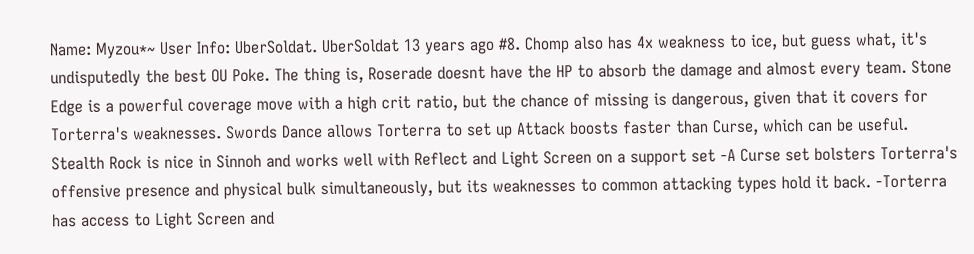Name: Myzou*~ User Info: UberSoldat. UberSoldat 13 years ago #8. Chomp also has 4x weakness to ice, but guess what, it's undisputedly the best OU Poke. The thing is, Roserade doesnt have the HP to absorb the damage and almost every team. Stone Edge is a powerful coverage move with a high crit ratio, but the chance of missing is dangerous, given that it covers for Torterra's weaknesses. Swords Dance allows Torterra to set up Attack boosts faster than Curse, which can be useful. Stealth Rock is nice in Sinnoh and works well with Reflect and Light Screen on a support set -A Curse set bolsters Torterra's offensive presence and physical bulk simultaneously, but its weaknesses to common attacking types hold it back. -Torterra has access to Light Screen and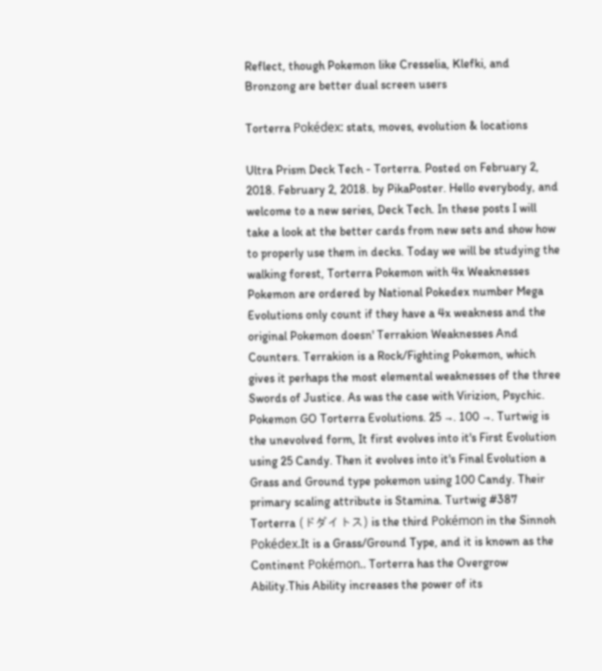Reflect, though Pokemon like Cresselia, Klefki, and Bronzong are better dual screen users

Torterra Pokédex: stats, moves, evolution & locations

Ultra Prism Deck Tech - Torterra. Posted on February 2, 2018. February 2, 2018. by PikaPoster. Hello everybody, and welcome to a new series, Deck Tech. In these posts I will take a look at the better cards from new sets and show how to properly use them in decks. Today we will be studying the walking forest, Torterra Pokemon with 4x Weaknesses Pokemon are ordered by National Pokedex number Mega Evolutions only count if they have a 4x weakness and the original Pokemon doesn' Terrakion Weaknesses And Counters. Terrakion is a Rock/Fighting Pokemon, which gives it perhaps the most elemental weaknesses of the three Swords of Justice. As was the case with Virizion, Psychic. Pokemon GO Torterra Evolutions. 25 →. 100 →. Turtwig is the unevolved form, It first evolves into it's First Evolution using 25 Candy. Then it evolves into it's Final Evolution a Grass and Ground type pokemon using 100 Candy. Their primary scaling attribute is Stamina. Turtwig #387 Torterra (ドダイトス) is the third Pokémon in the Sinnoh Pokédex.It is a Grass/Ground Type, and it is known as the Continent Pokémon.. Torterra has the Overgrow Ability.This Ability increases the power of its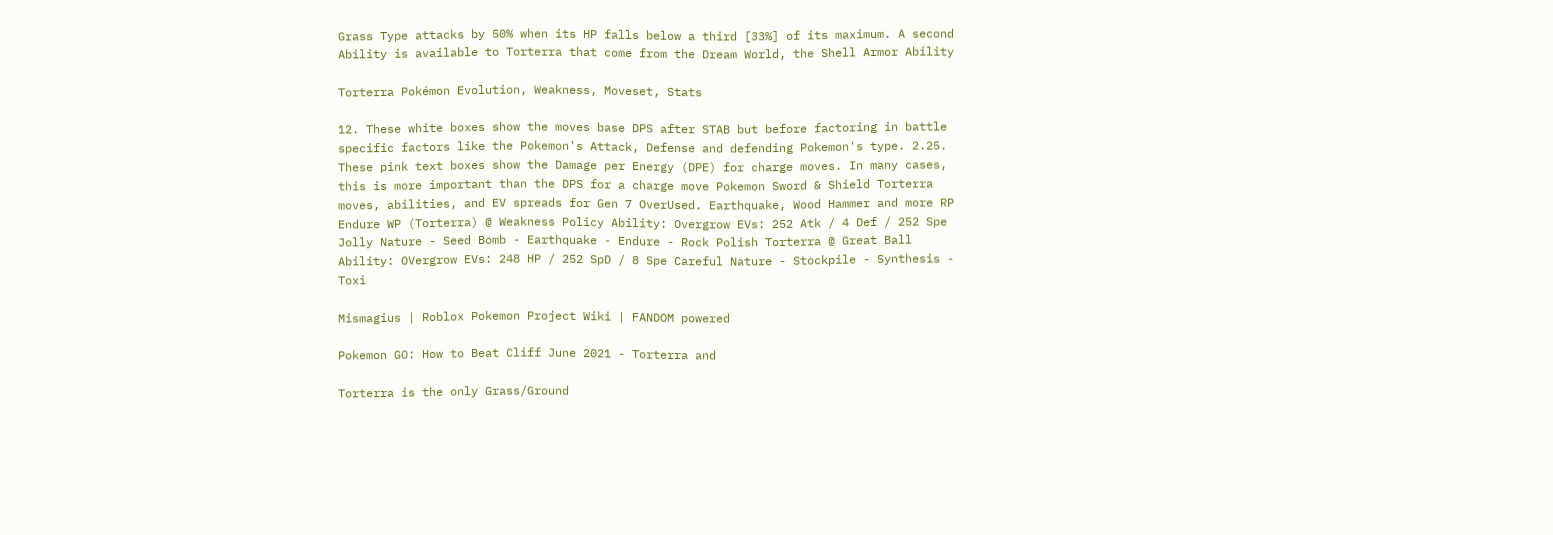Grass Type attacks by 50% when its HP falls below a third [33%] of its maximum. A second Ability is available to Torterra that come from the Dream World, the Shell Armor Ability

Torterra Pokémon Evolution, Weakness, Moveset, Stats

12. These white boxes show the moves base DPS after STAB but before factoring in battle specific factors like the Pokemon's Attack, Defense and defending Pokemon's type. 2.25. These pink text boxes show the Damage per Energy (DPE) for charge moves. In many cases, this is more important than the DPS for a charge move Pokemon Sword & Shield Torterra moves, abilities, and EV spreads for Gen 7 OverUsed. Earthquake, Wood Hammer and more RP Endure WP (Torterra) @ Weakness Policy Ability: Overgrow EVs: 252 Atk / 4 Def / 252 Spe Jolly Nature - Seed Bomb - Earthquake - Endure - Rock Polish Torterra @ Great Ball Ability: OVergrow EVs: 248 HP / 252 SpD / 8 Spe Careful Nature - Stockpile - Synthesis - Toxi

Mismagius | Roblox Pokemon Project Wiki | FANDOM powered

Pokemon GO: How to Beat Cliff June 2021 - Torterra and

Torterra is the only Grass/Ground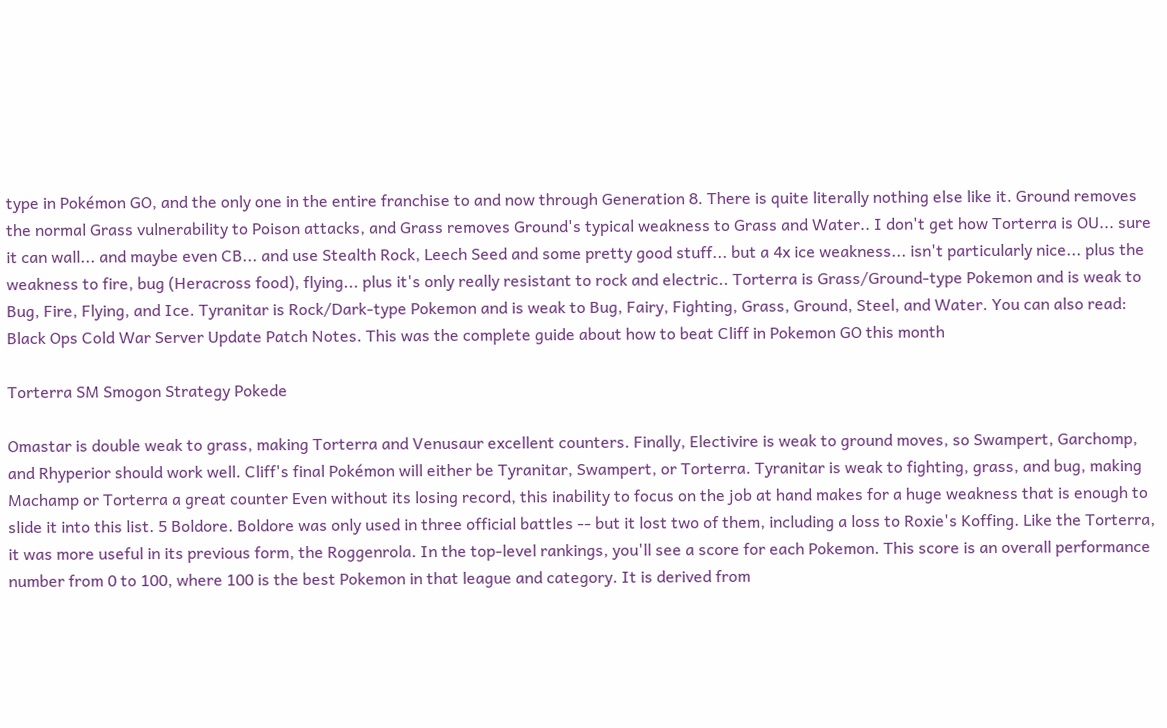type in Pokémon GO, and the only one in the entire franchise to and now through Generation 8. There is quite literally nothing else like it. Ground removes the normal Grass vulnerability to Poison attacks, and Grass removes Ground's typical weakness to Grass and Water.. I don't get how Torterra is OU... sure it can wall... and maybe even CB... and use Stealth Rock, Leech Seed and some pretty good stuff... but a 4x ice weakness... isn't particularly nice... plus the weakness to fire, bug (Heracross food), flying... plus it's only really resistant to rock and electric.. Torterra is Grass/Ground-type Pokemon and is weak to Bug, Fire, Flying, and Ice. Tyranitar is Rock/Dark-type Pokemon and is weak to Bug, Fairy, Fighting, Grass, Ground, Steel, and Water. You can also read: Black Ops Cold War Server Update Patch Notes. This was the complete guide about how to beat Cliff in Pokemon GO this month

Torterra SM Smogon Strategy Pokede

Omastar is double weak to grass, making Torterra and Venusaur excellent counters. Finally, Electivire is weak to ground moves, so Swampert, Garchomp, and Rhyperior should work well. Cliff's final Pokémon will either be Tyranitar, Swampert, or Torterra. Tyranitar is weak to fighting, grass, and bug, making Machamp or Torterra a great counter Even without its losing record, this inability to focus on the job at hand makes for a huge weakness that is enough to slide it into this list. 5 Boldore. Boldore was only used in three official battles -- but it lost two of them, including a loss to Roxie's Koffing. Like the Torterra, it was more useful in its previous form, the Roggenrola. In the top-level rankings, you'll see a score for each Pokemon. This score is an overall performance number from 0 to 100, where 100 is the best Pokemon in that league and category. It is derived from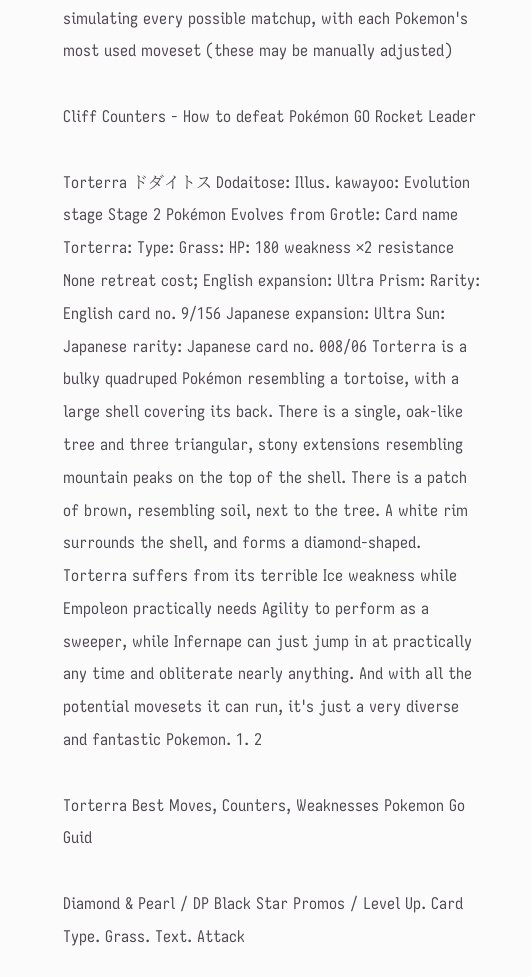simulating every possible matchup, with each Pokemon's most used moveset (these may be manually adjusted)

Cliff Counters - How to defeat Pokémon GO Rocket Leader

Torterra ドダイトス Dodaitose: Illus. kawayoo: Evolution stage Stage 2 Pokémon Evolves from Grotle: Card name Torterra: Type: Grass: HP: 180 weakness ×2 resistance None retreat cost; English expansion: Ultra Prism: Rarity: English card no. 9/156 Japanese expansion: Ultra Sun: Japanese rarity: Japanese card no. 008/06 Torterra is a bulky quadruped Pokémon resembling a tortoise, with a large shell covering its back. There is a single, oak-like tree and three triangular, stony extensions resembling mountain peaks on the top of the shell. There is a patch of brown, resembling soil, next to the tree. A white rim surrounds the shell, and forms a diamond-shaped. Torterra suffers from its terrible Ice weakness while Empoleon practically needs Agility to perform as a sweeper, while Infernape can just jump in at practically any time and obliterate nearly anything. And with all the potential movesets it can run, it's just a very diverse and fantastic Pokemon. 1. 2

Torterra Best Moves, Counters, Weaknesses Pokemon Go Guid

Diamond & Pearl / DP Black Star Promos / Level Up. Card Type. Grass. Text. Attack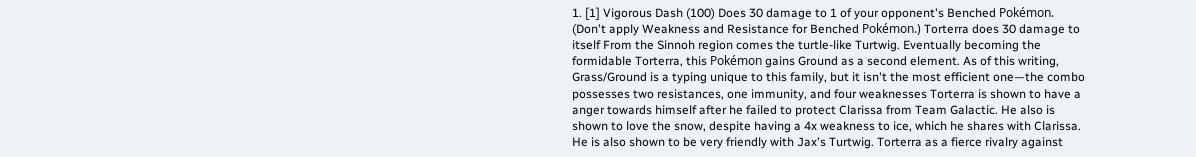1. [1] Vigorous Dash (100) Does 30 damage to 1 of your opponent's Benched Pokémon. (Don't apply Weakness and Resistance for Benched Pokémon.) Torterra does 30 damage to itself From the Sinnoh region comes the turtle-like Turtwig. Eventually becoming the formidable Torterra, this Pokémon gains Ground as a second element. As of this writing, Grass/Ground is a typing unique to this family, but it isn't the most efficient one—the combo possesses two resistances, one immunity, and four weaknesses Torterra is shown to have a anger towards himself after he failed to protect Clarissa from Team Galactic. He also is shown to love the snow, despite having a 4x weakness to ice, which he shares with Clarissa. He is also shown to be very friendly with Jax's Turtwig. Torterra as a fierce rivalry against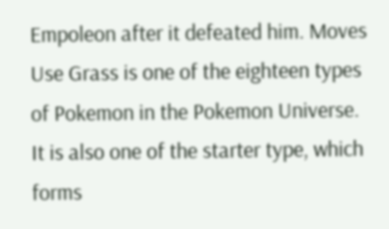Empoleon after it defeated him. Moves Use Grass is one of the eighteen types of Pokemon in the Pokemon Universe. It is also one of the starter type, which forms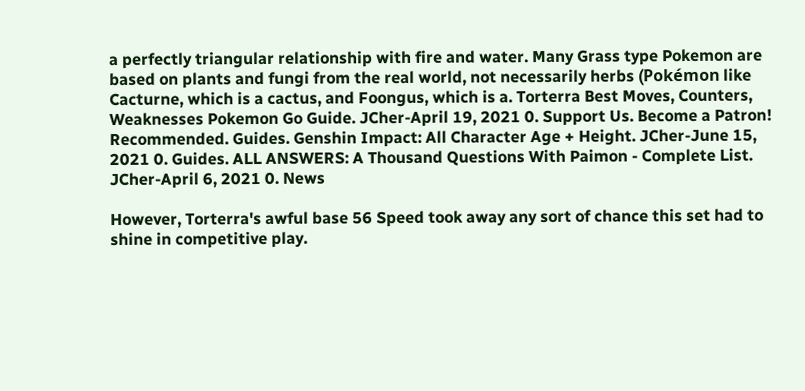a perfectly triangular relationship with fire and water. Many Grass type Pokemon are based on plants and fungi from the real world, not necessarily herbs (Pokémon like Cacturne, which is a cactus, and Foongus, which is a. Torterra Best Moves, Counters, Weaknesses Pokemon Go Guide. JCher-April 19, 2021 0. Support Us. Become a Patron! Recommended. Guides. Genshin Impact: All Character Age + Height. JCher-June 15, 2021 0. Guides. ALL ANSWERS: A Thousand Questions With Paimon - Complete List. JCher-April 6, 2021 0. News

However, Torterra's awful base 56 Speed took away any sort of chance this set had to shine in competitive play.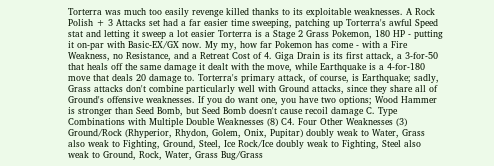Torterra was much too easily revenge killed thanks to its exploitable weaknesses. A Rock Polish + 3 Attacks set had a far easier time sweeping, patching up Torterra's awful Speed stat and letting it sweep a lot easier Torterra is a Stage 2 Grass Pokemon, 180 HP - putting it on-par with Basic-EX/GX now. My my, how far Pokemon has come - with a Fire Weakness, no Resistance, and a Retreat Cost of 4. Giga Drain is its first attack, a 3-for-50 that heals off the same damage it dealt with the move, while Earthquake is a 4-for-180 move that deals 20 damage to. Torterra's primary attack, of course, is Earthquake; sadly, Grass attacks don't combine particularly well with Ground attacks, since they share all of Ground's offensive weaknesses. If you do want one, you have two options; Wood Hammer is stronger than Seed Bomb, but Seed Bomb doesn't cause recoil damage C. Type Combinations with Multiple Double Weaknesses (8) C4. Four Other Weaknesses (3) Ground/Rock (Rhyperior, Rhydon, Golem, Onix, Pupitar) doubly weak to Water, Grass also weak to Fighting, Ground, Steel, Ice Rock/Ice doubly weak to Fighting, Steel also weak to Ground, Rock, Water, Grass Bug/Grass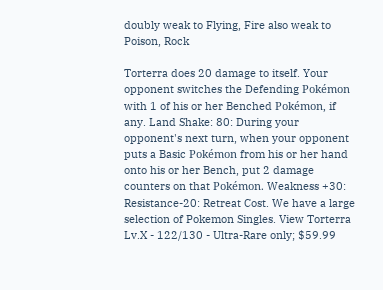doubly weak to Flying, Fire also weak to Poison, Rock

Torterra does 20 damage to itself. Your opponent switches the Defending Pokémon with 1 of his or her Benched Pokémon, if any. Land Shake: 80: During your opponent's next turn, when your opponent puts a Basic Pokémon from his or her hand onto his or her Bench, put 2 damage counters on that Pokémon. Weakness +30: Resistance-20: Retreat Cost. We have a large selection of Pokemon Singles. View Torterra Lv.X - 122/130 - Ultra-Rare only; $59.99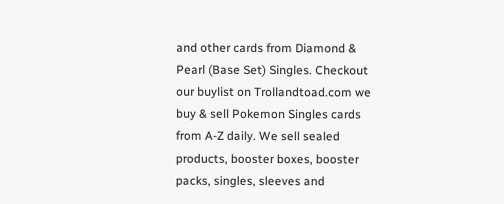and other cards from Diamond & Pearl (Base Set) Singles. Checkout our buylist on Trollandtoad.com we buy & sell Pokemon Singles cards from A-Z daily. We sell sealed products, booster boxes, booster packs, singles, sleeves and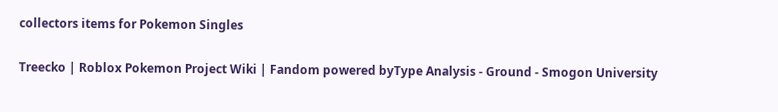collectors items for Pokemon Singles

Treecko | Roblox Pokemon Project Wiki | Fandom powered byType Analysis - Ground - Smogon University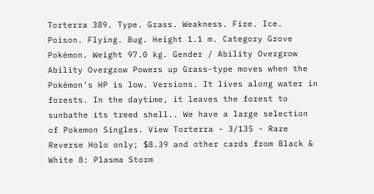Torterra 389. Type. Grass. Weakness. Fire. Ice. Poison. Flying. Bug. Height 1.1 m. Category Grove Pokémon. Weight 97.0 kg. Gender / Ability Overgrow Ability Overgrow Powers up Grass-type moves when the Pokémon's HP is low. Versions. It lives along water in forests. In the daytime, it leaves the forest to sunbathe its treed shell.. We have a large selection of Pokemon Singles. View Torterra - 3/135 - Rare Reverse Holo only; $8.39 and other cards from Black & White 8: Plasma Storm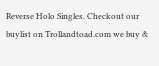Reverse Holo Singles. Checkout our buylist on Trollandtoad.com we buy &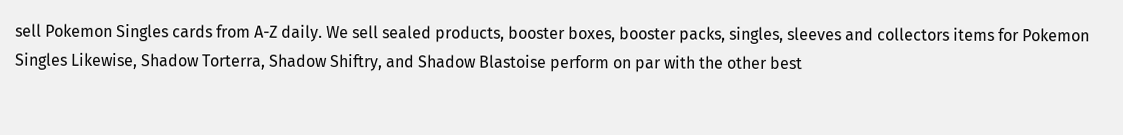sell Pokemon Singles cards from A-Z daily. We sell sealed products, booster boxes, booster packs, singles, sleeves and collectors items for Pokemon Singles Likewise, Shadow Torterra, Shadow Shiftry, and Shadow Blastoise perform on par with the other best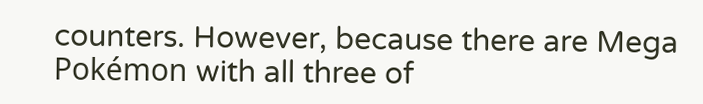counters. However, because there are Mega Pokémon with all three of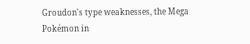Groudon's type weaknesses, the Mega Pokémon in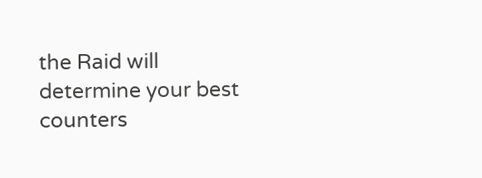the Raid will determine your best counters